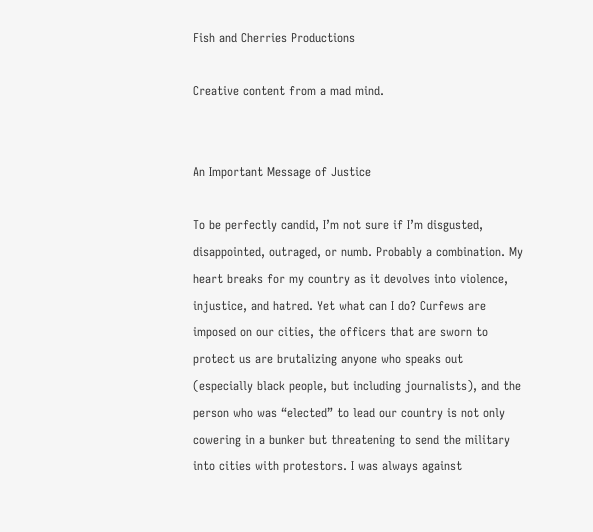Fish and Cherries Productions

Creative content from a mad mind.


An Important Message of Justice

To be perfectly candid, I’m not sure if I’m disgusted, disappointed, outraged, or numb. Probably a combination. My heart breaks for my country as it devolves into violence, injustice, and hatred. Yet what can I do? Curfews are imposed on our cities, the officers that are sworn to protect us are brutalizing anyone who speaks out (especially black people, but including journalists), and the person who was “elected” to lead our country is not only cowering in a bunker but threatening to send the military into cities with protestors. I was always against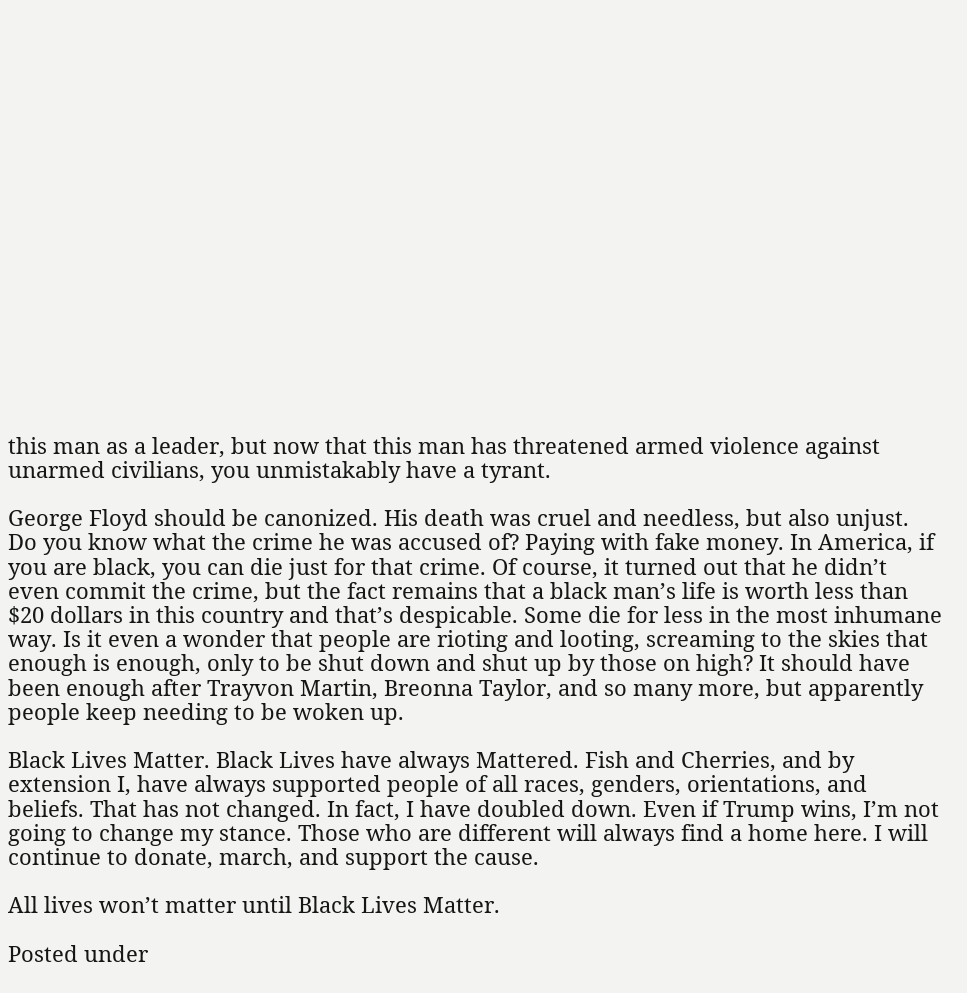this man as a leader, but now that this man has threatened armed violence against unarmed civilians, you unmistakably have a tyrant.

George Floyd should be canonized. His death was cruel and needless, but also unjust. Do you know what the crime he was accused of? Paying with fake money. In America, if you are black, you can die just for that crime. Of course, it turned out that he didn’t even commit the crime, but the fact remains that a black man’s life is worth less than $20 dollars in this country and that’s despicable. Some die for less in the most inhumane way. Is it even a wonder that people are rioting and looting, screaming to the skies that enough is enough, only to be shut down and shut up by those on high? It should have been enough after Trayvon Martin, Breonna Taylor, and so many more, but apparently people keep needing to be woken up.

Black Lives Matter. Black Lives have always Mattered. Fish and Cherries, and by extension I, have always supported people of all races, genders, orientations, and beliefs. That has not changed. In fact, I have doubled down. Even if Trump wins, I’m not going to change my stance. Those who are different will always find a home here. I will continue to donate, march, and support the cause.

All lives won’t matter until Black Lives Matter.

Posted under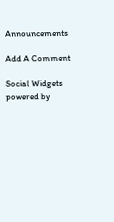Announcements

Add A Comment

Social Widgets powered by